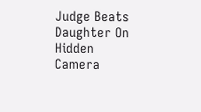Judge Beats Daughter On Hidden Camera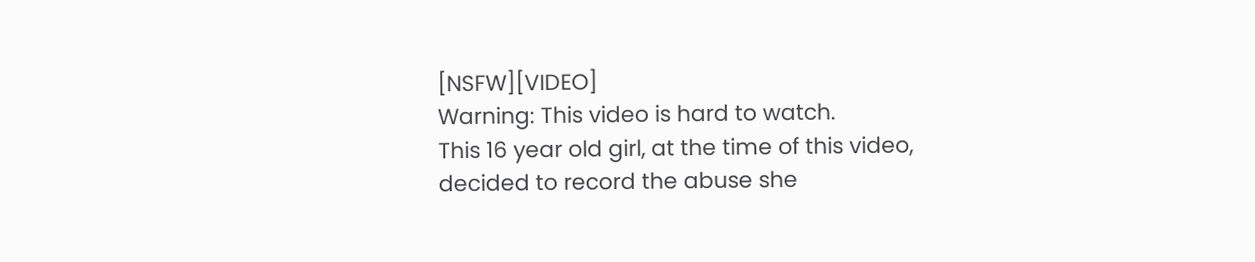[NSFW][VIDEO]
Warning: This video is hard to watch.
This 16 year old girl, at the time of this video, decided to record the abuse she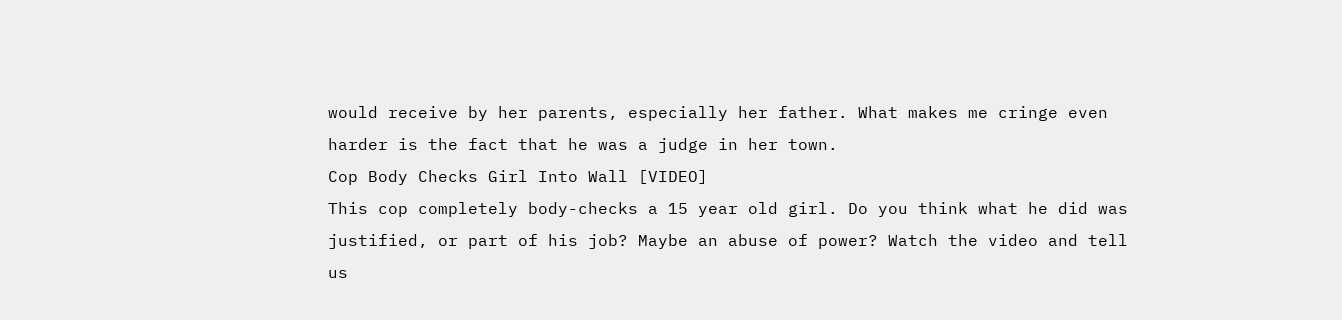would receive by her parents, especially her father. What makes me cringe even harder is the fact that he was a judge in her town.
Cop Body Checks Girl Into Wall [VIDEO]
This cop completely body-checks a 15 year old girl. Do you think what he did was justified, or part of his job? Maybe an abuse of power? Watch the video and tell us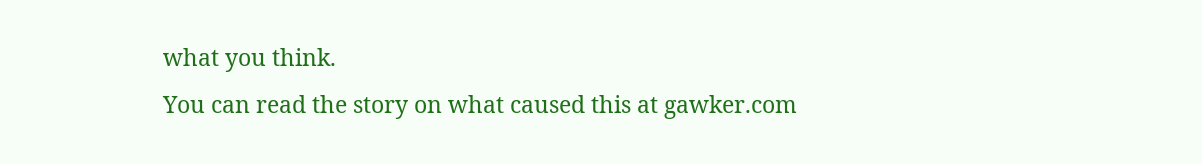what you think.
You can read the story on what caused this at gawker.com